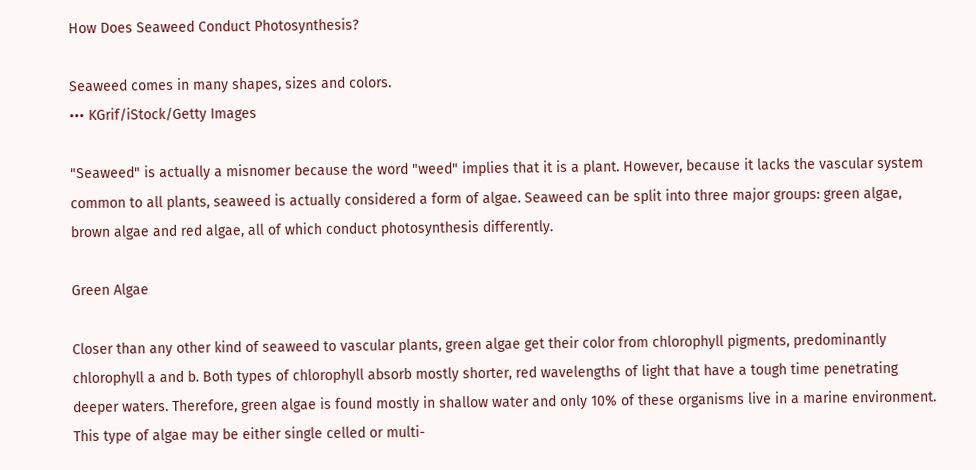How Does Seaweed Conduct Photosynthesis?

Seaweed comes in many shapes, sizes and colors.
••• KGrif/iStock/Getty Images

"Seaweed" is actually a misnomer because the word "weed" implies that it is a plant. However, because it lacks the vascular system common to all plants, seaweed is actually considered a form of algae. Seaweed can be split into three major groups: green algae, brown algae and red algae, all of which conduct photosynthesis differently.

Green Algae

Closer than any other kind of seaweed to vascular plants, green algae get their color from chlorophyll pigments, predominantly chlorophyll a and b. Both types of chlorophyll absorb mostly shorter, red wavelengths of light that have a tough time penetrating deeper waters. Therefore, green algae is found mostly in shallow water and only 10% of these organisms live in a marine environment. This type of algae may be either single celled or multi-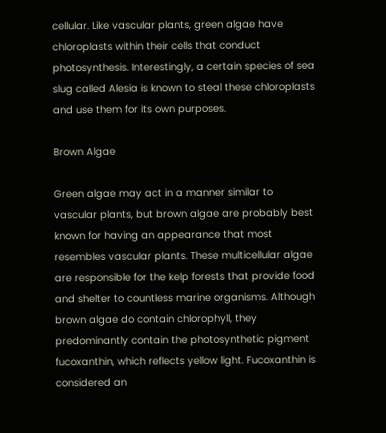cellular. Like vascular plants, green algae have chloroplasts within their cells that conduct photosynthesis. Interestingly, a certain species of sea slug called Alesia is known to steal these chloroplasts and use them for its own purposes.

Brown Algae

Green algae may act in a manner similar to vascular plants, but brown algae are probably best known for having an appearance that most resembles vascular plants. These multicellular algae are responsible for the kelp forests that provide food and shelter to countless marine organisms. Although brown algae do contain chlorophyll, they predominantly contain the photosynthetic pigment fucoxanthin, which reflects yellow light. Fucoxanthin is considered an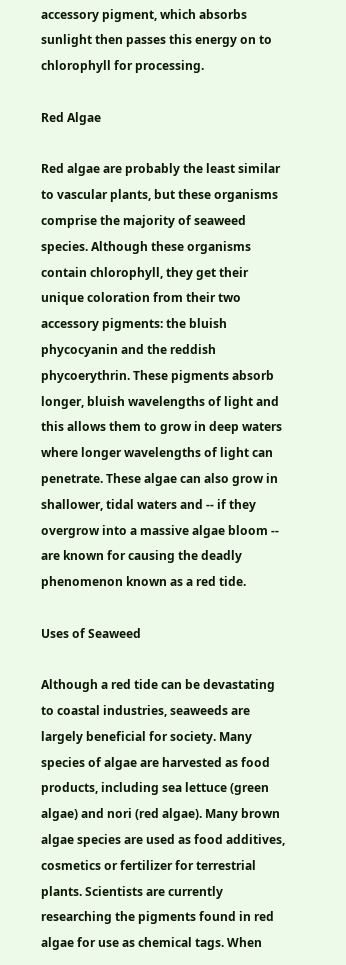accessory pigment, which absorbs sunlight then passes this energy on to chlorophyll for processing.

Red Algae

Red algae are probably the least similar to vascular plants, but these organisms comprise the majority of seaweed species. Although these organisms contain chlorophyll, they get their unique coloration from their two accessory pigments: the bluish phycocyanin and the reddish phycoerythrin. These pigments absorb longer, bluish wavelengths of light and this allows them to grow in deep waters where longer wavelengths of light can penetrate. These algae can also grow in shallower, tidal waters and -- if they overgrow into a massive algae bloom -- are known for causing the deadly phenomenon known as a red tide.

Uses of Seaweed

Although a red tide can be devastating to coastal industries, seaweeds are largely beneficial for society. Many species of algae are harvested as food products, including sea lettuce (green algae) and nori (red algae). Many brown algae species are used as food additives, cosmetics or fertilizer for terrestrial plants. Scientists are currently researching the pigments found in red algae for use as chemical tags. When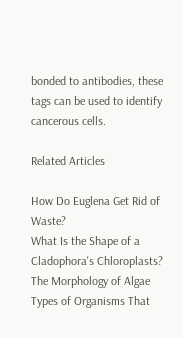bonded to antibodies, these tags can be used to identify cancerous cells.

Related Articles

How Do Euglena Get Rid of Waste?
What Is the Shape of a Cladophora's Chloroplasts?
The Morphology of Algae
Types of Organisms That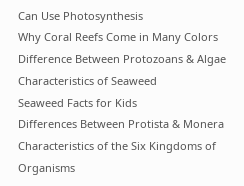Can Use Photosynthesis
Why Coral Reefs Come in Many Colors
Difference Between Protozoans & Algae
Characteristics of Seaweed
Seaweed Facts for Kids
Differences Between Protista & Monera
Characteristics of the Six Kingdoms of Organisms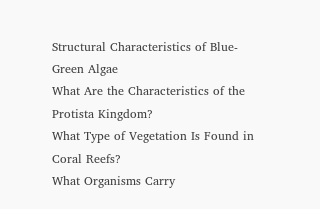Structural Characteristics of Blue-Green Algae
What Are the Characteristics of the Protista Kingdom?
What Type of Vegetation Is Found in Coral Reefs?
What Organisms Carry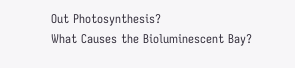Out Photosynthesis?
What Causes the Bioluminescent Bay?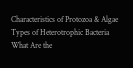Characteristics of Protozoa & Algae
Types of Heterotrophic Bacteria
What Are the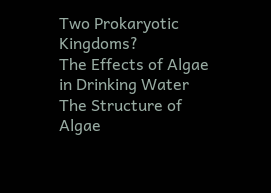Two Prokaryotic Kingdoms?
The Effects of Algae in Drinking Water
The Structure of Algae